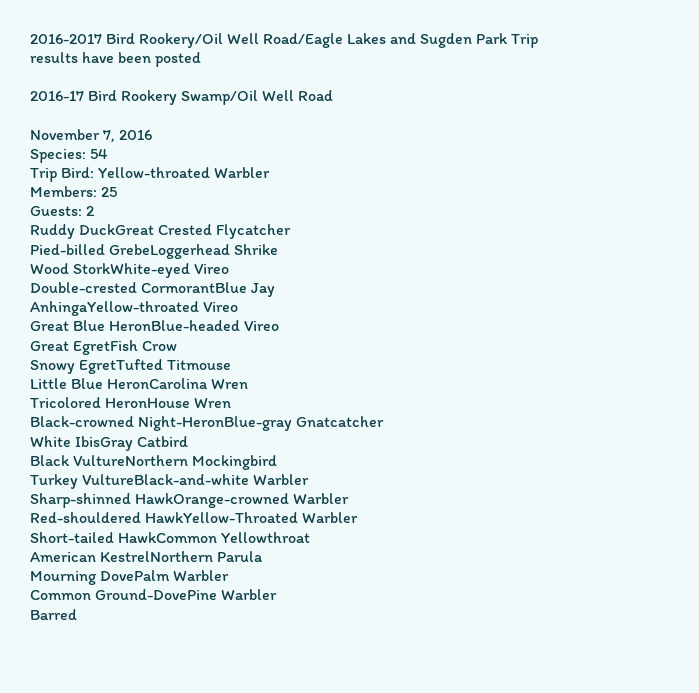2016-2017 Bird Rookery/Oil Well Road/Eagle Lakes and Sugden Park Trip results have been posted

2016-17 Bird Rookery Swamp/Oil Well Road

November 7, 2016
Species: 54
Trip Bird: Yellow-throated Warbler
Members: 25
Guests: 2
Ruddy DuckGreat Crested Flycatcher
Pied-billed GrebeLoggerhead Shrike
Wood StorkWhite-eyed Vireo
Double-crested CormorantBlue Jay
AnhingaYellow-throated Vireo
Great Blue HeronBlue-headed Vireo
Great EgretFish Crow
Snowy EgretTufted Titmouse
Little Blue HeronCarolina Wren
Tricolored HeronHouse Wren
Black-crowned Night-HeronBlue-gray Gnatcatcher
White IbisGray Catbird
Black VultureNorthern Mockingbird
Turkey VultureBlack-and-white Warbler
Sharp-shinned HawkOrange-crowned Warbler
Red-shouldered HawkYellow-Throated Warbler
Short-tailed HawkCommon Yellowthroat
American KestrelNorthern Parula
Mourning DovePalm Warbler
Common Ground-DovePine Warbler
Barred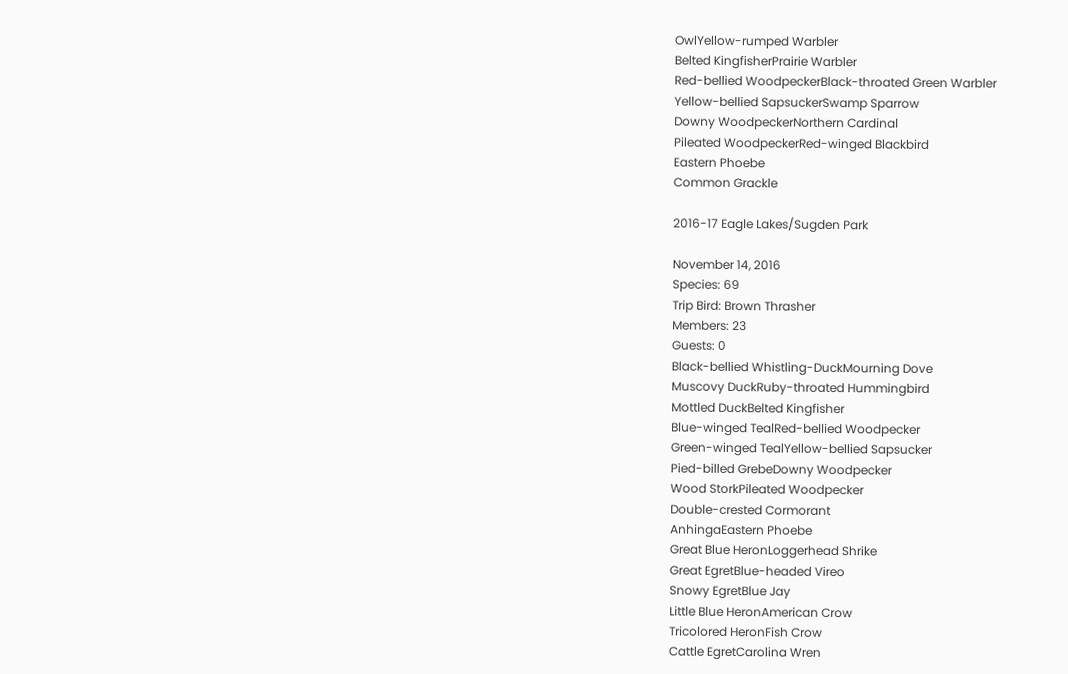OwlYellow-rumped Warbler
Belted KingfisherPrairie Warbler
Red-bellied WoodpeckerBlack-throated Green Warbler
Yellow-bellied SapsuckerSwamp Sparrow
Downy WoodpeckerNorthern Cardinal
Pileated WoodpeckerRed-winged Blackbird
Eastern Phoebe
Common Grackle

2016-17 Eagle Lakes/Sugden Park

November 14, 2016
Species: 69
Trip Bird: Brown Thrasher
Members: 23
Guests: 0
Black-bellied Whistling-DuckMourning Dove
Muscovy DuckRuby-throated Hummingbird
Mottled DuckBelted Kingfisher
Blue-winged TealRed-bellied Woodpecker
Green-winged TealYellow-bellied Sapsucker
Pied-billed GrebeDowny Woodpecker
Wood StorkPileated Woodpecker
Double-crested Cormorant
AnhingaEastern Phoebe
Great Blue HeronLoggerhead Shrike
Great EgretBlue-headed Vireo
Snowy EgretBlue Jay
Little Blue HeronAmerican Crow
Tricolored HeronFish Crow
Cattle EgretCarolina Wren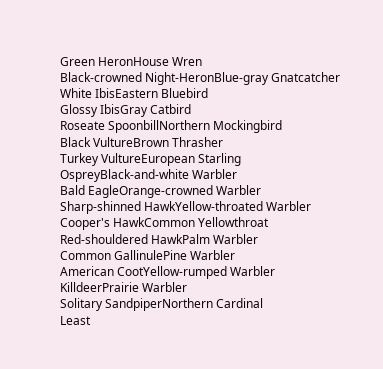Green HeronHouse Wren
Black-crowned Night-HeronBlue-gray Gnatcatcher
White IbisEastern Bluebird
Glossy IbisGray Catbird
Roseate SpoonbillNorthern Mockingbird
Black VultureBrown Thrasher
Turkey VultureEuropean Starling
OspreyBlack-and-white Warbler
Bald EagleOrange-crowned Warbler
Sharp-shinned HawkYellow-throated Warbler
Cooper's HawkCommon Yellowthroat
Red-shouldered HawkPalm Warbler
Common GallinulePine Warbler
American CootYellow-rumped Warbler
KilldeerPrairie Warbler
Solitary SandpiperNorthern Cardinal
Least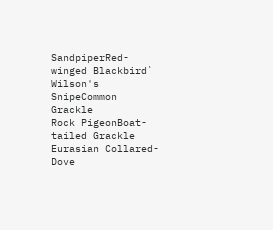SandpiperRed-winged Blackbird`
Wilson's SnipeCommon Grackle
Rock PigeonBoat-tailed Grackle
Eurasian Collared-Dove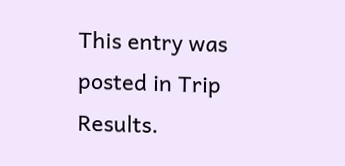This entry was posted in Trip Results.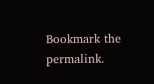Bookmark the permalink.